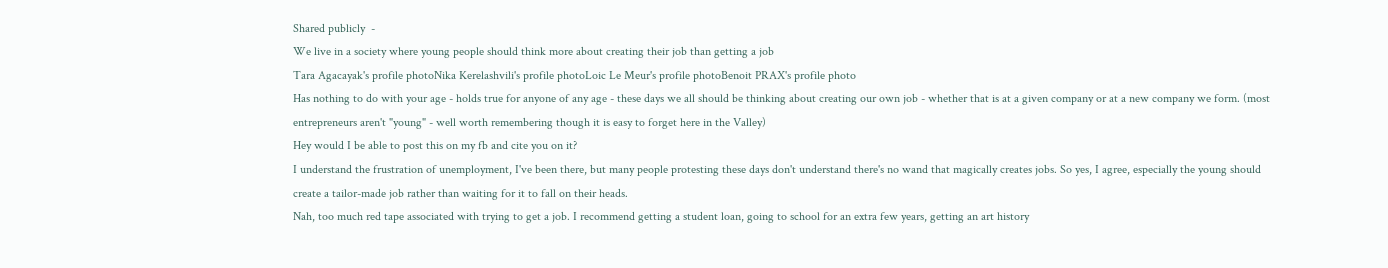Shared publicly  -
We live in a society where young people should think more about creating their job than getting a job
Tara Agacayak's profile photoNika Kerelashvili's profile photoLoic Le Meur's profile photoBenoit PRAX's profile photo
Has nothing to do with your age - holds true for anyone of any age - these days we all should be thinking about creating our own job - whether that is at a given company or at a new company we form. (most entrepreneurs aren't "young" - well worth remembering though it is easy to forget here in the Valley)
Hey would I be able to post this on my fb and cite you on it?
I understand the frustration of unemployment, I've been there, but many people protesting these days don't understand there's no wand that magically creates jobs. So yes, I agree, especially the young should create a tailor-made job rather than waiting for it to fall on their heads.
Nah, too much red tape associated with trying to get a job. I recommend getting a student loan, going to school for an extra few years, getting an art history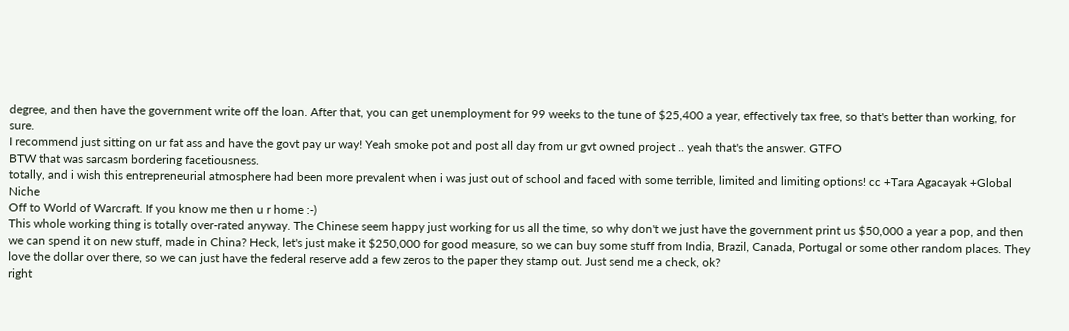degree, and then have the government write off the loan. After that, you can get unemployment for 99 weeks to the tune of $25,400 a year, effectively tax free, so that's better than working, for sure.
I recommend just sitting on ur fat ass and have the govt pay ur way! Yeah smoke pot and post all day from ur gvt owned project .. yeah that's the answer. GTFO
BTW that was sarcasm bordering facetiousness.
totally, and i wish this entrepreneurial atmosphere had been more prevalent when i was just out of school and faced with some terrible, limited and limiting options! cc +Tara Agacayak +Global Niche
Off to World of Warcraft. If you know me then u r home :-)
This whole working thing is totally over-rated anyway. The Chinese seem happy just working for us all the time, so why don't we just have the government print us $50,000 a year a pop, and then we can spend it on new stuff, made in China? Heck, let's just make it $250,000 for good measure, so we can buy some stuff from India, Brazil, Canada, Portugal or some other random places. They love the dollar over there, so we can just have the federal reserve add a few zeros to the paper they stamp out. Just send me a check, ok?
right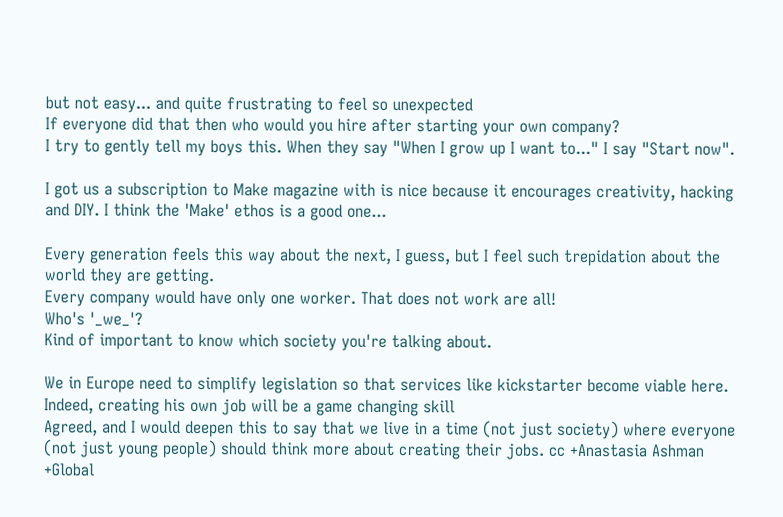but not easy... and quite frustrating to feel so unexpected
If everyone did that then who would you hire after starting your own company?
I try to gently tell my boys this. When they say "When I grow up I want to..." I say "Start now".

I got us a subscription to Make magazine with is nice because it encourages creativity, hacking and DIY. I think the 'Make' ethos is a good one...

Every generation feels this way about the next, I guess, but I feel such trepidation about the world they are getting.
Every company would have only one worker. That does not work are all!
Who's '_we_'?
Kind of important to know which society you're talking about.

We in Europe need to simplify legislation so that services like kickstarter become viable here.
Indeed, creating his own job will be a game changing skill
Agreed, and I would deepen this to say that we live in a time (not just society) where everyone (not just young people) should think more about creating their jobs. cc +Anastasia Ashman +Global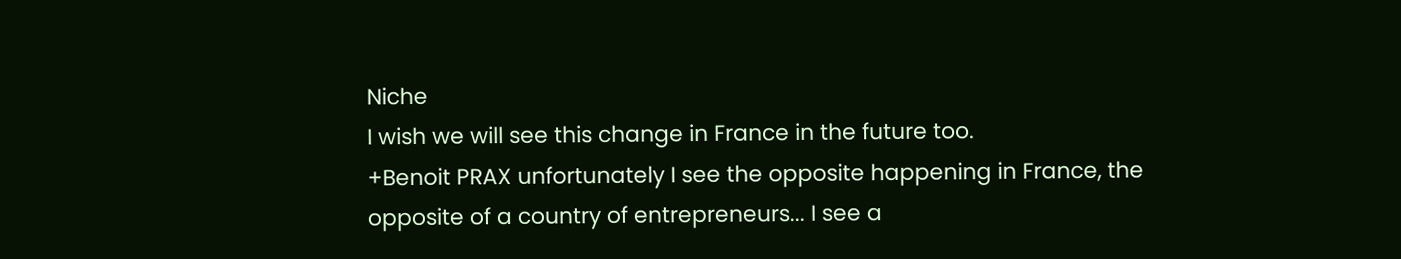Niche
I wish we will see this change in France in the future too.
+Benoit PRAX unfortunately I see the opposite happening in France, the opposite of a country of entrepreneurs... I see a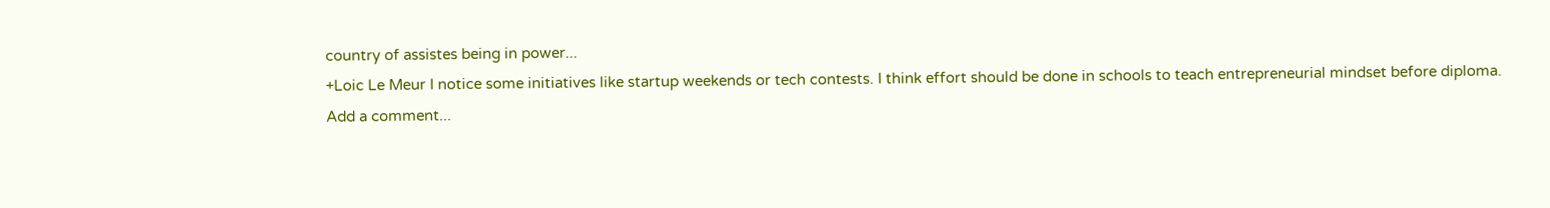country of assistes being in power...
+Loic Le Meur I notice some initiatives like startup weekends or tech contests. I think effort should be done in schools to teach entrepreneurial mindset before diploma.
Add a comment...